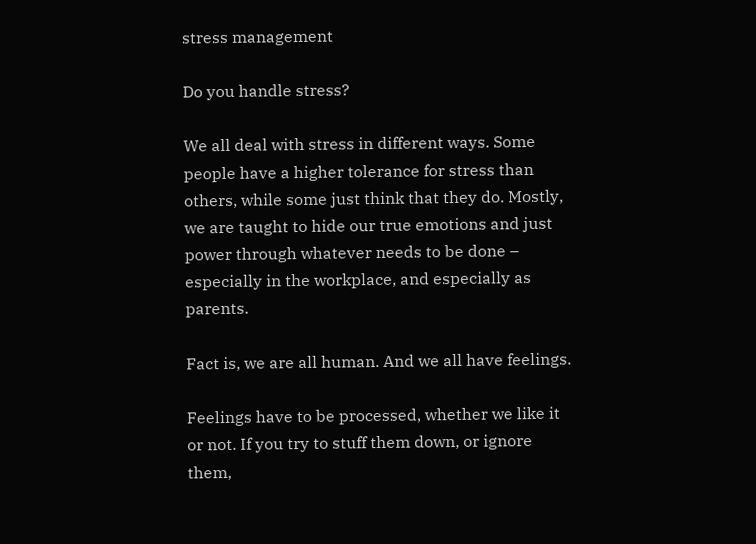stress management

Do you handle stress?

We all deal with stress in different ways. Some people have a higher tolerance for stress than others, while some just think that they do. Mostly, we are taught to hide our true emotions and just power through whatever needs to be done – especially in the workplace, and especially as parents.

Fact is, we are all human. And we all have feelings.

Feelings have to be processed, whether we like it or not. If you try to stuff them down, or ignore them,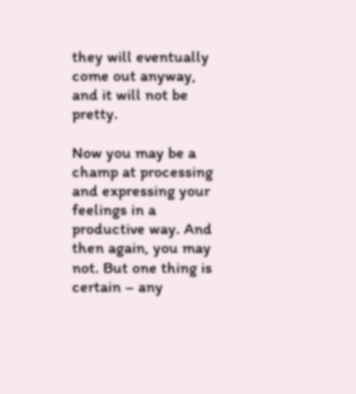they will eventually come out anyway, and it will not be pretty.

Now you may be a champ at processing and expressing your feelings in a productive way. And then again, you may not. But one thing is certain – any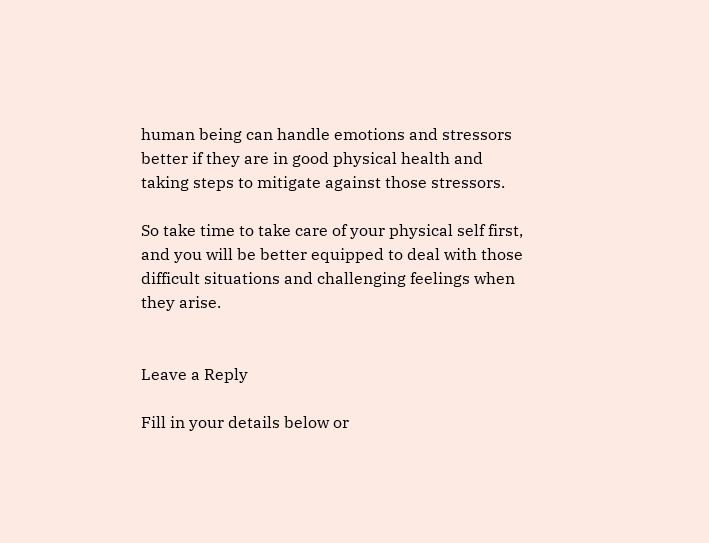human being can handle emotions and stressors better if they are in good physical health and taking steps to mitigate against those stressors.

So take time to take care of your physical self first, and you will be better equipped to deal with those difficult situations and challenging feelings when they arise.


Leave a Reply

Fill in your details below or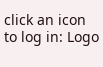click an icon to log in: Logo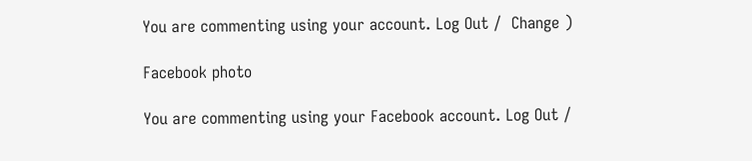You are commenting using your account. Log Out /  Change )

Facebook photo

You are commenting using your Facebook account. Log Out /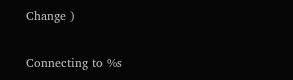Change )

Connecting to %s